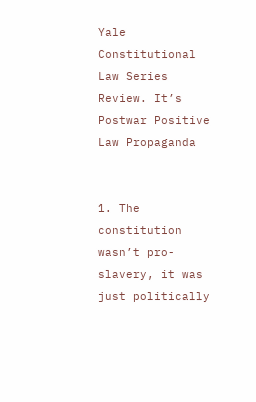Yale Constitutional Law Series Review. It’s Postwar Positive Law Propaganda


1. The constitution wasn’t pro-slavery, it was just politically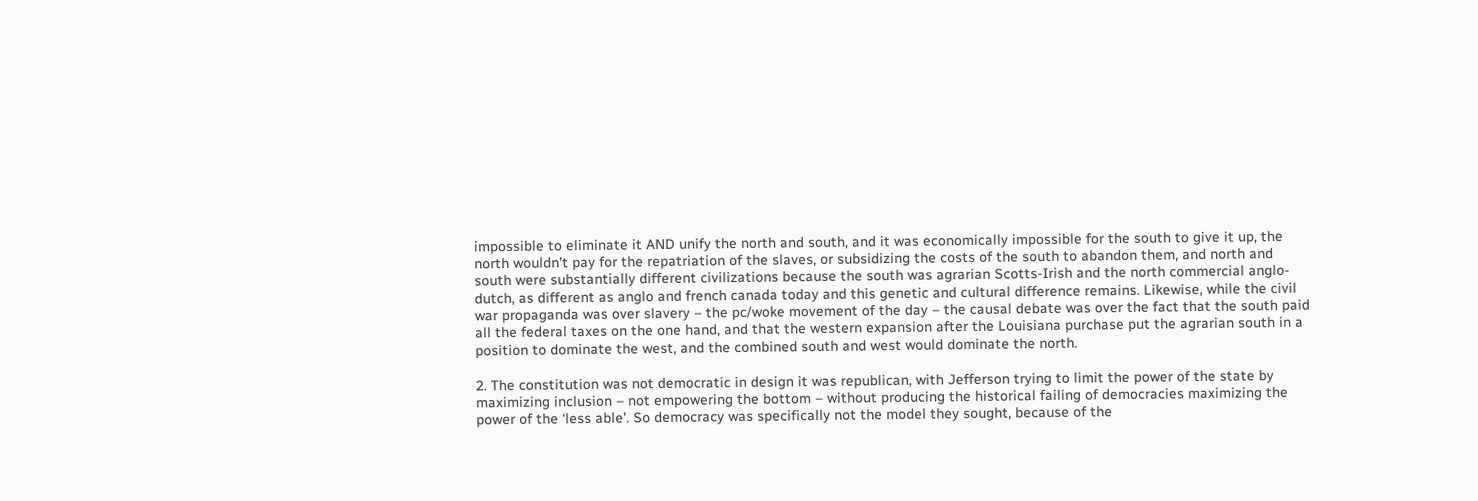impossible to eliminate it AND unify the north and south, and it was economically impossible for the south to give it up, the north wouldn’t pay for the repatriation of the slaves, or subsidizing the costs of the south to abandon them, and north and south were substantially different civilizations because the south was agrarian Scotts-Irish and the north commercial anglo-dutch, as different as anglo and french canada today and this genetic and cultural difference remains. Likewise, while the civil war propaganda was over slavery – the pc/woke movement of the day – the causal debate was over the fact that the south paid all the federal taxes on the one hand, and that the western expansion after the Louisiana purchase put the agrarian south in a position to dominate the west, and the combined south and west would dominate the north.

2. The constitution was not democratic in design it was republican, with Jefferson trying to limit the power of the state by maximizing inclusion – not empowering the bottom – without producing the historical failing of democracies maximizing the power of the ‘less able’. So democracy was specifically not the model they sought, because of the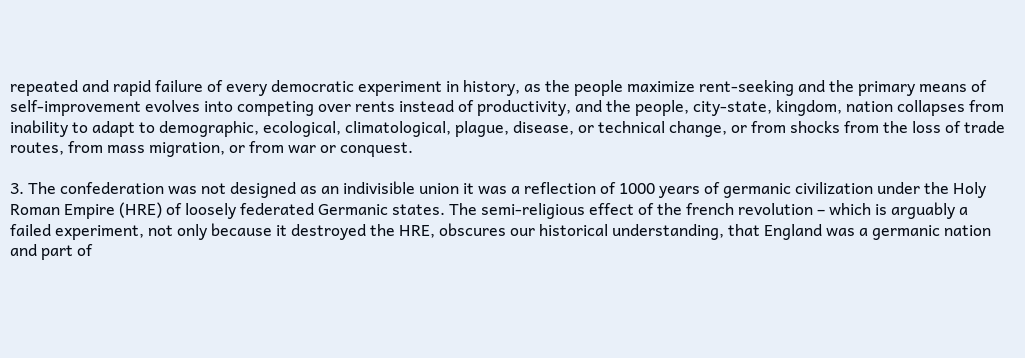repeated and rapid failure of every democratic experiment in history, as the people maximize rent-seeking and the primary means of self-improvement evolves into competing over rents instead of productivity, and the people, city-state, kingdom, nation collapses from inability to adapt to demographic, ecological, climatological, plague, disease, or technical change, or from shocks from the loss of trade routes, from mass migration, or from war or conquest.

3. The confederation was not designed as an indivisible union it was a reflection of 1000 years of germanic civilization under the Holy Roman Empire (HRE) of loosely federated Germanic states. The semi-religious effect of the french revolution – which is arguably a failed experiment, not only because it destroyed the HRE, obscures our historical understanding, that England was a germanic nation and part of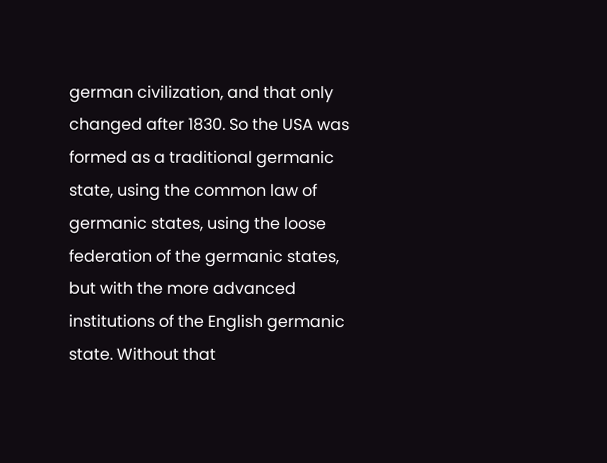german civilization, and that only changed after 1830. So the USA was formed as a traditional germanic state, using the common law of germanic states, using the loose federation of the germanic states, but with the more advanced institutions of the English germanic state. Without that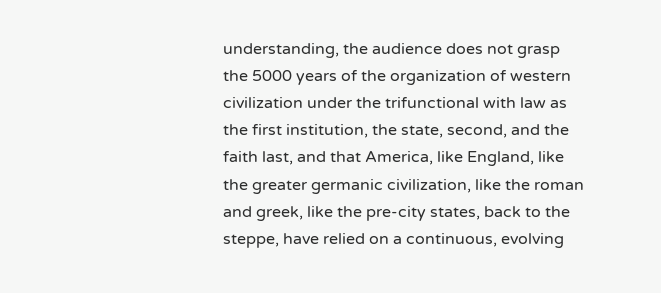understanding, the audience does not grasp the 5000 years of the organization of western civilization under the trifunctional with law as the first institution, the state, second, and the faith last, and that America, like England, like the greater germanic civilization, like the roman and greek, like the pre-city states, back to the steppe, have relied on a continuous, evolving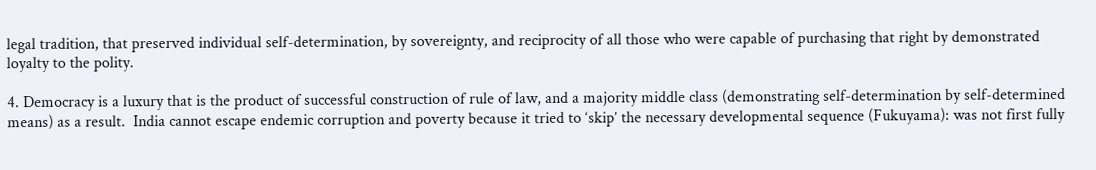legal tradition, that preserved individual self-determination, by sovereignty, and reciprocity of all those who were capable of purchasing that right by demonstrated loyalty to the polity.

4. Democracy is a luxury that is the product of successful construction of rule of law, and a majority middle class (demonstrating self-determination by self-determined means) as a result.  India cannot escape endemic corruption and poverty because it tried to ‘skip’ the necessary developmental sequence (Fukuyama): was not first fully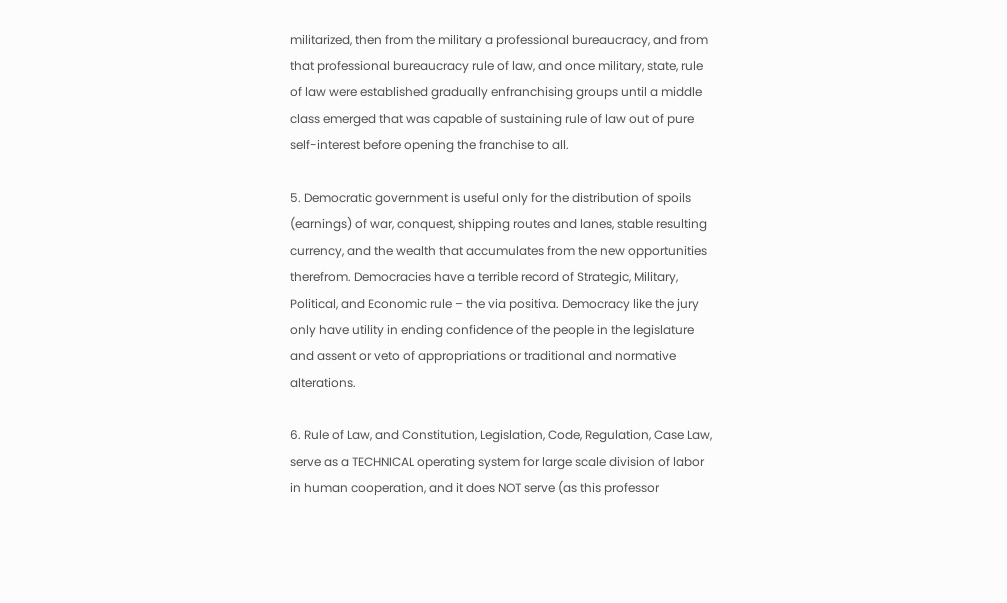militarized, then from the military a professional bureaucracy, and from that professional bureaucracy rule of law, and once military, state, rule of law were established gradually enfranchising groups until a middle class emerged that was capable of sustaining rule of law out of pure self-interest before opening the franchise to all.

5. Democratic government is useful only for the distribution of spoils (earnings) of war, conquest, shipping routes and lanes, stable resulting currency, and the wealth that accumulates from the new opportunities therefrom. Democracies have a terrible record of Strategic, Military, Political, and Economic rule – the via positiva. Democracy like the jury only have utility in ending confidence of the people in the legislature and assent or veto of appropriations or traditional and normative alterations.

6. Rule of Law, and Constitution, Legislation, Code, Regulation, Case Law, serve as a TECHNICAL operating system for large scale division of labor in human cooperation, and it does NOT serve (as this professor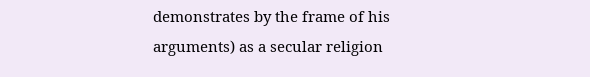demonstrates by the frame of his arguments) as a secular religion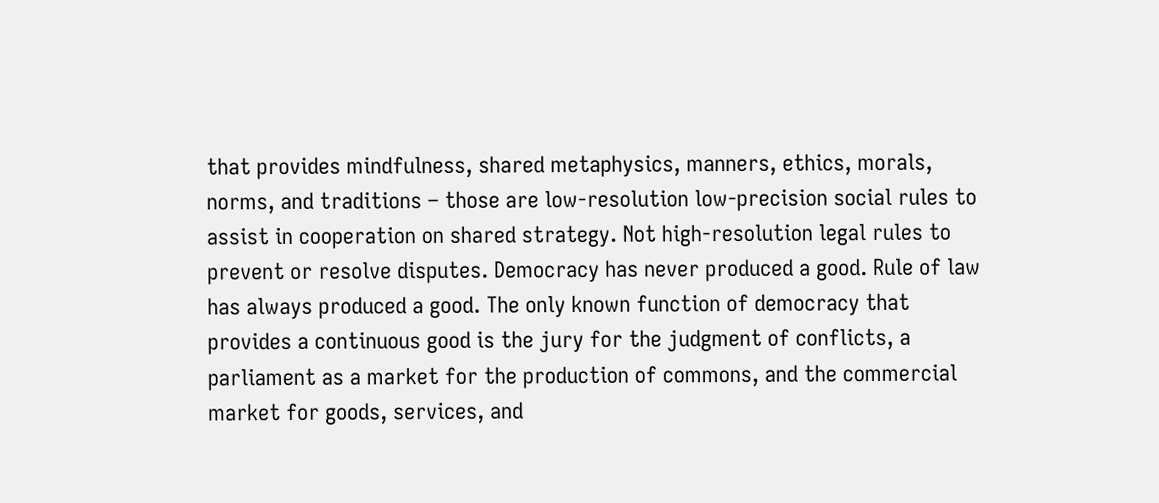that provides mindfulness, shared metaphysics, manners, ethics, morals, norms, and traditions – those are low-resolution low-precision social rules to assist in cooperation on shared strategy. Not high-resolution legal rules to prevent or resolve disputes. Democracy has never produced a good. Rule of law has always produced a good. The only known function of democracy that provides a continuous good is the jury for the judgment of conflicts, a parliament as a market for the production of commons, and the commercial market for goods, services, and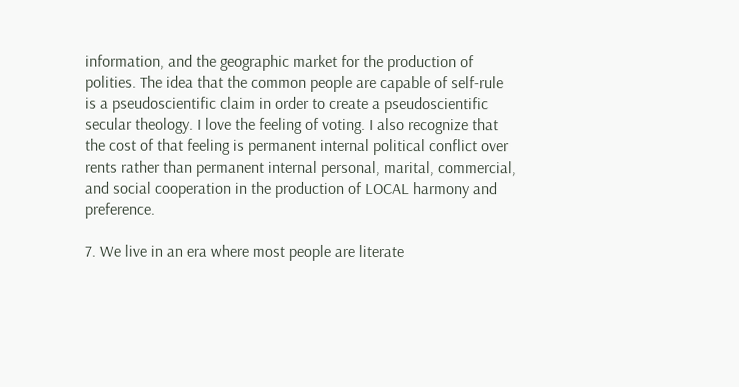information, and the geographic market for the production of polities. The idea that the common people are capable of self-rule is a pseudoscientific claim in order to create a pseudoscientific secular theology. I love the feeling of voting. I also recognize that the cost of that feeling is permanent internal political conflict over rents rather than permanent internal personal, marital, commercial, and social cooperation in the production of LOCAL harmony and preference.

7. We live in an era where most people are literate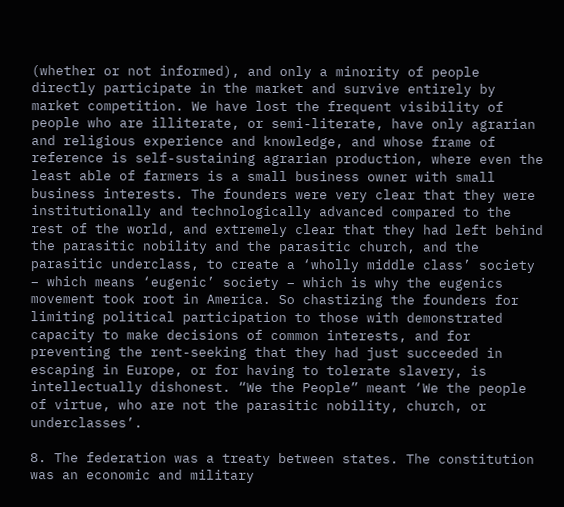(whether or not informed), and only a minority of people directly participate in the market and survive entirely by market competition. We have lost the frequent visibility of people who are illiterate, or semi-literate, have only agrarian and religious experience and knowledge, and whose frame of reference is self-sustaining agrarian production, where even the least able of farmers is a small business owner with small business interests. The founders were very clear that they were institutionally and technologically advanced compared to the rest of the world, and extremely clear that they had left behind the parasitic nobility and the parasitic church, and the parasitic underclass, to create a ‘wholly middle class’ society – which means ‘eugenic’ society – which is why the eugenics movement took root in America. So chastizing the founders for limiting political participation to those with demonstrated capacity to make decisions of common interests, and for preventing the rent-seeking that they had just succeeded in escaping in Europe, or for having to tolerate slavery, is intellectually dishonest. “We the People” meant ‘We the people of virtue, who are not the parasitic nobility, church, or underclasses’.

8. The federation was a treaty between states. The constitution was an economic and military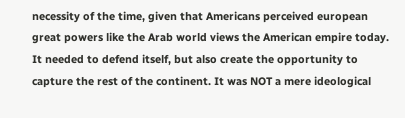necessity of the time, given that Americans perceived european great powers like the Arab world views the American empire today. It needed to defend itself, but also create the opportunity to capture the rest of the continent. It was NOT a mere ideological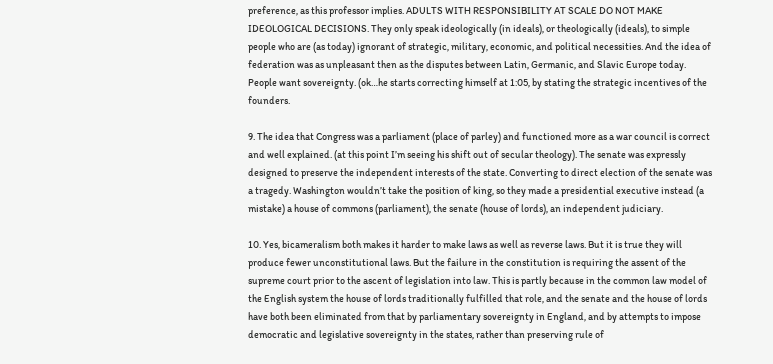preference, as this professor implies. ADULTS WITH RESPONSIBILITY AT SCALE DO NOT MAKE IDEOLOGICAL DECISIONS. They only speak ideologically (in ideals), or theologically (ideals), to simple people who are (as today) ignorant of strategic, military, economic, and political necessities. And the idea of federation was as unpleasant then as the disputes between Latin, Germanic, and Slavic Europe today. People want sovereignty. (ok…he starts correcting himself at 1:05, by stating the strategic incentives of the founders.

9. The idea that Congress was a parliament (place of parley) and functioned more as a war council is correct and well explained. (at this point I’m seeing his shift out of secular theology). The senate was expressly designed to preserve the independent interests of the state. Converting to direct election of the senate was a tragedy. Washington wouldn’t take the position of king, so they made a presidential executive instead (a mistake) a house of commons (parliament), the senate (house of lords), an independent judiciary.

10. Yes, bicameralism both makes it harder to make laws as well as reverse laws. But it is true they will produce fewer unconstitutional laws. But the failure in the constitution is requiring the assent of the supreme court prior to the ascent of legislation into law. This is partly because in the common law model of the English system the house of lords traditionally fulfilled that role, and the senate and the house of lords have both been eliminated from that by parliamentary sovereignty in England, and by attempts to impose democratic and legislative sovereignty in the states, rather than preserving rule of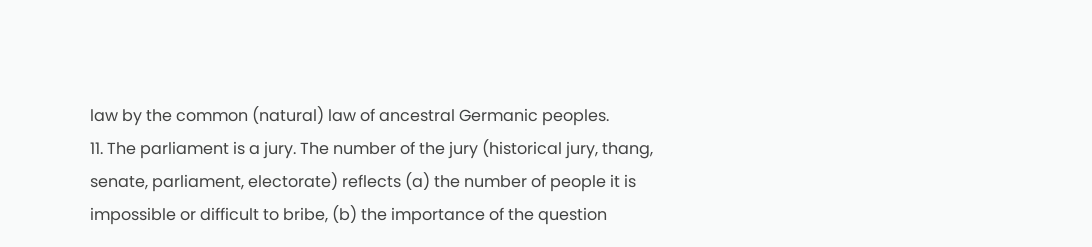law by the common (natural) law of ancestral Germanic peoples.
11. The parliament is a jury. The number of the jury (historical jury, thang, senate, parliament, electorate) reflects (a) the number of people it is impossible or difficult to bribe, (b) the importance of the question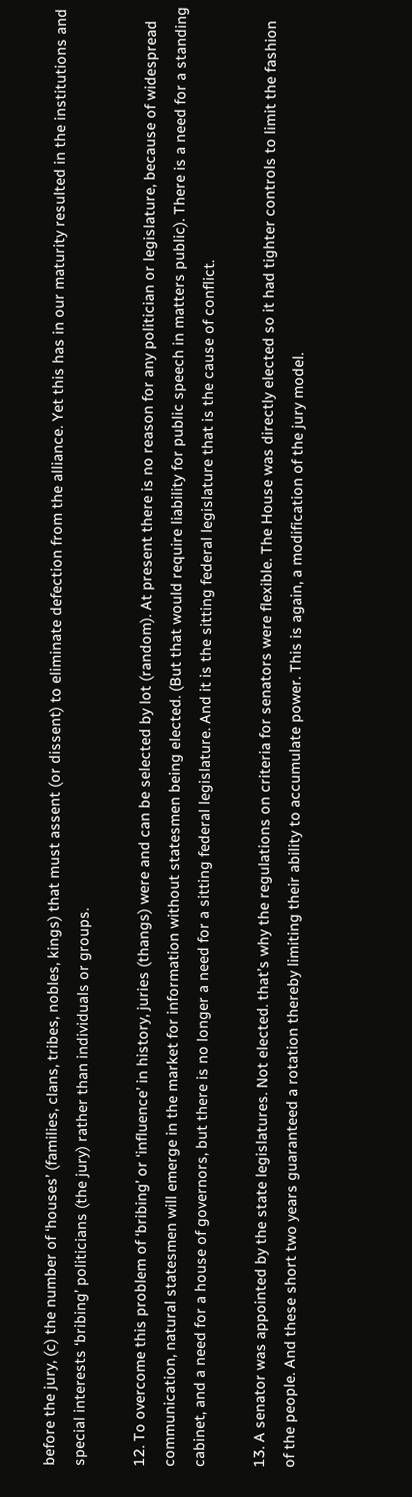before the jury, (c) the number of ‘houses’ (families, clans, tribes, nobles, kings) that must assent (or dissent) to eliminate defection from the alliance. Yet this has in our maturity resulted in the institutions and special interests ‘bribing’ politicians (the jury) rather than individuals or groups.

12. To overcome this problem of ‘bribing’ or ‘influence’ in history, juries (thangs) were and can be selected by lot (random). At present there is no reason for any politician or legislature, because of widespread communication, natural statesmen will emerge in the market for information without statesmen being elected. (But that would require liability for public speech in matters public). There is a need for a standing cabinet, and a need for a house of governors, but there is no longer a need for a sitting federal legislature. And it is the sitting federal legislature that is the cause of conflict.

13. A senator was appointed by the state legislatures. Not elected. that’s why the regulations on criteria for senators were flexible. The House was directly elected so it had tighter controls to limit the fashion of the people. And these short two years guaranteed a rotation thereby limiting their ability to accumulate power. This is again, a modification of the jury model.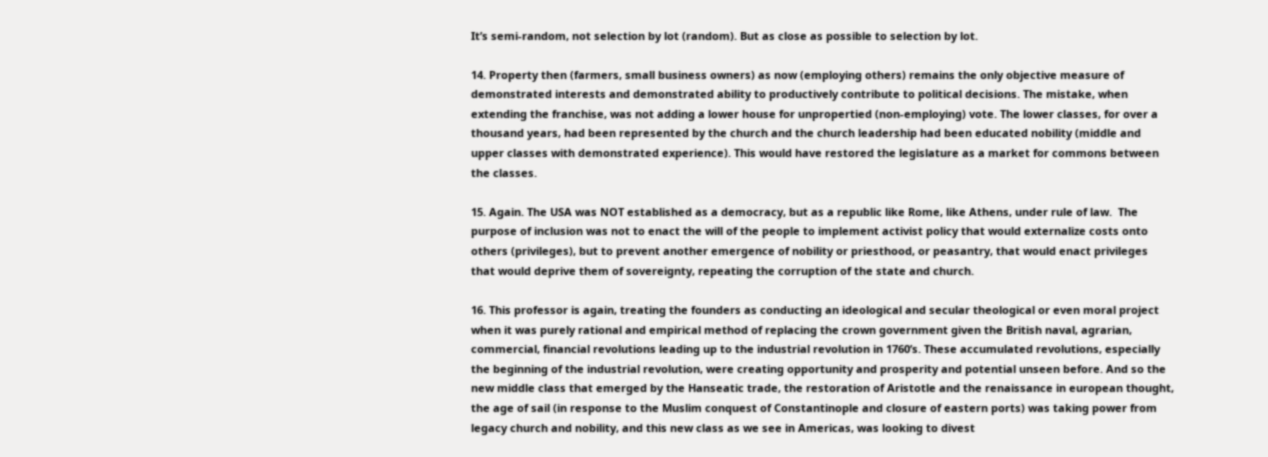It’s semi-random, not selection by lot (random). But as close as possible to selection by lot.

14. Property then (farmers, small business owners) as now (employing others) remains the only objective measure of demonstrated interests and demonstrated ability to productively contribute to political decisions. The mistake, when extending the franchise, was not adding a lower house for unpropertied (non-employing) vote. The lower classes, for over a thousand years, had been represented by the church and the church leadership had been educated nobility (middle and upper classes with demonstrated experience). This would have restored the legislature as a market for commons between the classes.

15. Again. The USA was NOT established as a democracy, but as a republic like Rome, like Athens, under rule of law.  The purpose of inclusion was not to enact the will of the people to implement activist policy that would externalize costs onto others (privileges), but to prevent another emergence of nobility or priesthood, or peasantry, that would enact privileges that would deprive them of sovereignty, repeating the corruption of the state and church.

16. This professor is again, treating the founders as conducting an ideological and secular theological or even moral project when it was purely rational and empirical method of replacing the crown government given the British naval, agrarian, commercial, financial revolutions leading up to the industrial revolution in 1760’s. These accumulated revolutions, especially the beginning of the industrial revolution, were creating opportunity and prosperity and potential unseen before. And so the new middle class that emerged by the Hanseatic trade, the restoration of Aristotle and the renaissance in european thought, the age of sail (in response to the Muslim conquest of Constantinople and closure of eastern ports) was taking power from legacy church and nobility, and this new class as we see in Americas, was looking to divest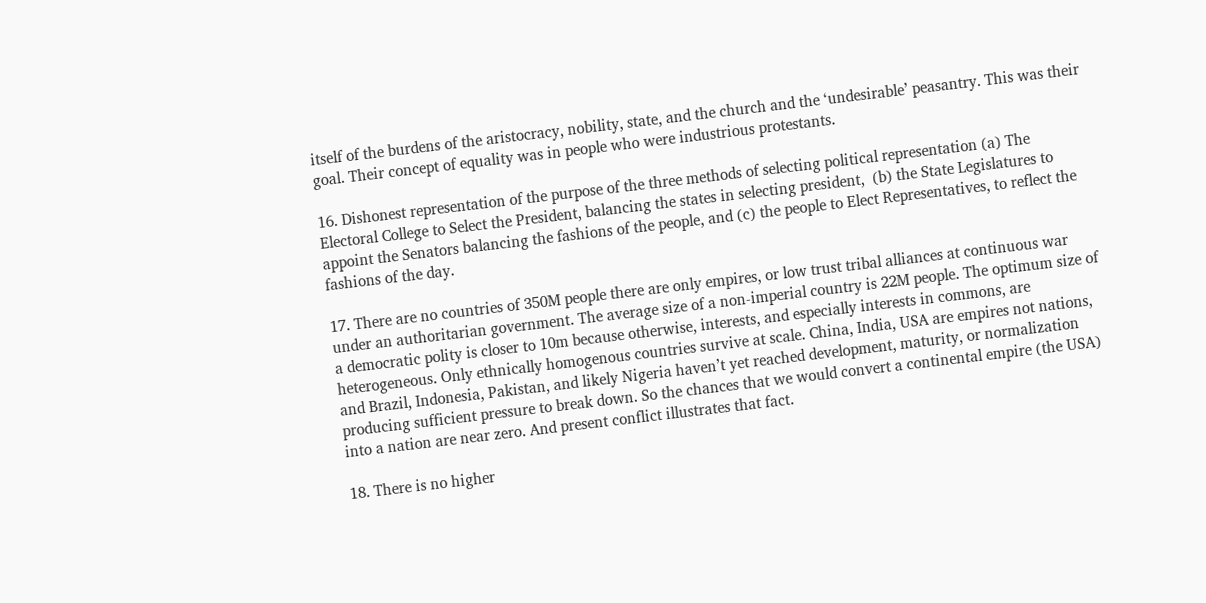itself of the burdens of the aristocracy, nobility, state, and the church and the ‘undesirable’ peasantry. This was their goal. Their concept of equality was in people who were industrious protestants.

16. Dishonest representation of the purpose of the three methods of selecting political representation (a) The Electoral College to Select the President, balancing the states in selecting president,  (b) the State Legislatures to appoint the Senators balancing the fashions of the people, and (c) the people to Elect Representatives, to reflect the fashions of the day.

17. There are no countries of 350M people there are only empires, or low trust tribal alliances at continuous war under an authoritarian government. The average size of a non-imperial country is 22M people. The optimum size of a democratic polity is closer to 10m because otherwise, interests, and especially interests in commons, are heterogeneous. Only ethnically homogenous countries survive at scale. China, India, USA are empires not nations, and Brazil, Indonesia, Pakistan, and likely Nigeria haven’t yet reached development, maturity, or normalization producing sufficient pressure to break down. So the chances that we would convert a continental empire (the USA) into a nation are near zero. And present conflict illustrates that fact.

18. There is no higher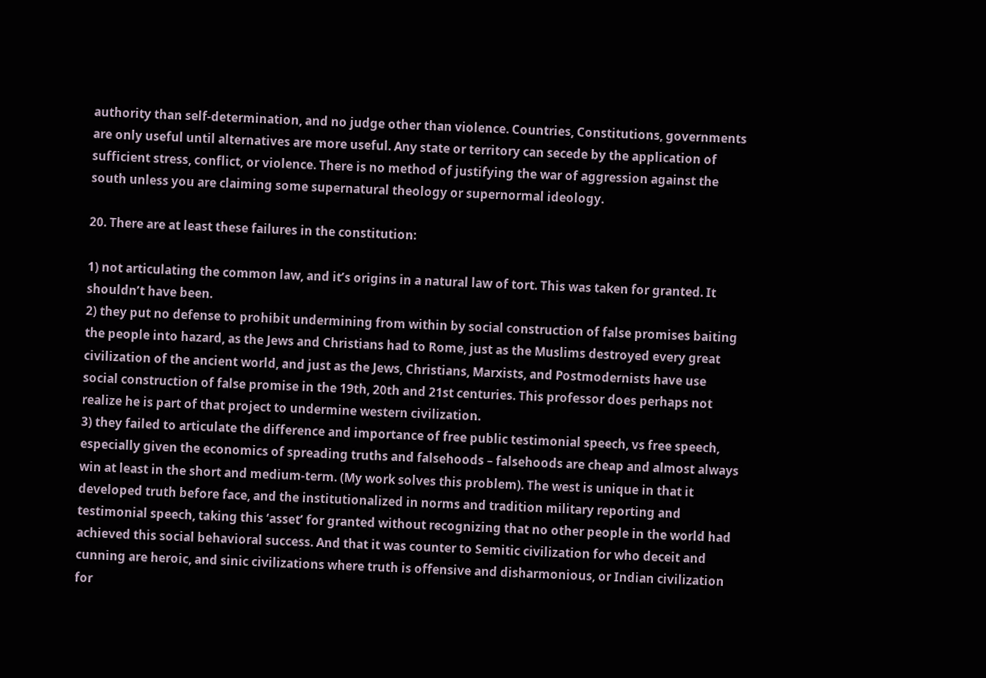authority than self-determination, and no judge other than violence. Countries, Constitutions, governments are only useful until alternatives are more useful. Any state or territory can secede by the application of sufficient stress, conflict, or violence. There is no method of justifying the war of aggression against the south unless you are claiming some supernatural theology or supernormal ideology.

20. There are at least these failures in the constitution:

1) not articulating the common law, and it’s origins in a natural law of tort. This was taken for granted. It shouldn’t have been.
2) they put no defense to prohibit undermining from within by social construction of false promises baiting the people into hazard, as the Jews and Christians had to Rome, just as the Muslims destroyed every great civilization of the ancient world, and just as the Jews, Christians, Marxists, and Postmodernists have use social construction of false promise in the 19th, 20th and 21st centuries. This professor does perhaps not realize he is part of that project to undermine western civilization.
3) they failed to articulate the difference and importance of free public testimonial speech, vs free speech, especially given the economics of spreading truths and falsehoods – falsehoods are cheap and almost always win at least in the short and medium-term. (My work solves this problem). The west is unique in that it developed truth before face, and the institutionalized in norms and tradition military reporting and testimonial speech, taking this ‘asset’ for granted without recognizing that no other people in the world had achieved this social behavioral success. And that it was counter to Semitic civilization for who deceit and cunning are heroic, and sinic civilizations where truth is offensive and disharmonious, or Indian civilization for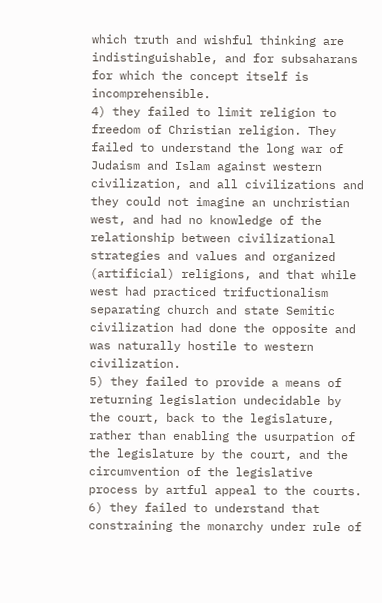which truth and wishful thinking are indistinguishable, and for subsaharans for which the concept itself is incomprehensible.
4) they failed to limit religion to freedom of Christian religion. They failed to understand the long war of Judaism and Islam against western civilization, and all civilizations and they could not imagine an unchristian west, and had no knowledge of the relationship between civilizational strategies and values and organized (artificial) religions, and that while west had practiced trifuctionalism separating church and state Semitic civilization had done the opposite and was naturally hostile to western civilization.
5) they failed to provide a means of returning legislation undecidable by the court, back to the legislature,
rather than enabling the usurpation of the legislature by the court, and the circumvention of the legislative process by artful appeal to the courts.
6) they failed to understand that constraining the monarchy under rule of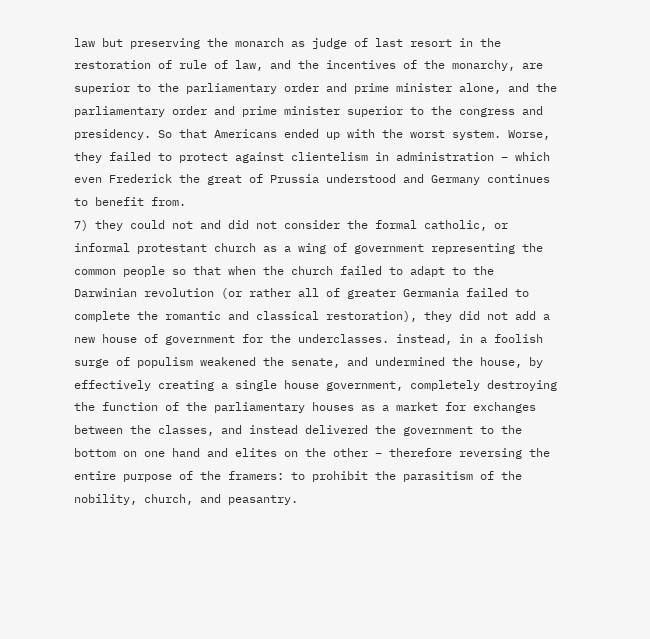law but preserving the monarch as judge of last resort in the restoration of rule of law, and the incentives of the monarchy, are superior to the parliamentary order and prime minister alone, and the parliamentary order and prime minister superior to the congress and presidency. So that Americans ended up with the worst system. Worse, they failed to protect against clientelism in administration – which even Frederick the great of Prussia understood and Germany continues to benefit from.
7) they could not and did not consider the formal catholic, or informal protestant church as a wing of government representing the common people so that when the church failed to adapt to the Darwinian revolution (or rather all of greater Germania failed to complete the romantic and classical restoration), they did not add a new house of government for the underclasses. instead, in a foolish surge of populism weakened the senate, and undermined the house, by effectively creating a single house government, completely destroying the function of the parliamentary houses as a market for exchanges between the classes, and instead delivered the government to the bottom on one hand and elites on the other – therefore reversing the entire purpose of the framers: to prohibit the parasitism of the nobility, church, and peasantry.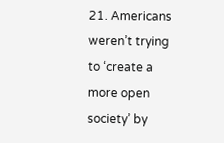21. Americans weren’t trying to ‘create a more open society’ by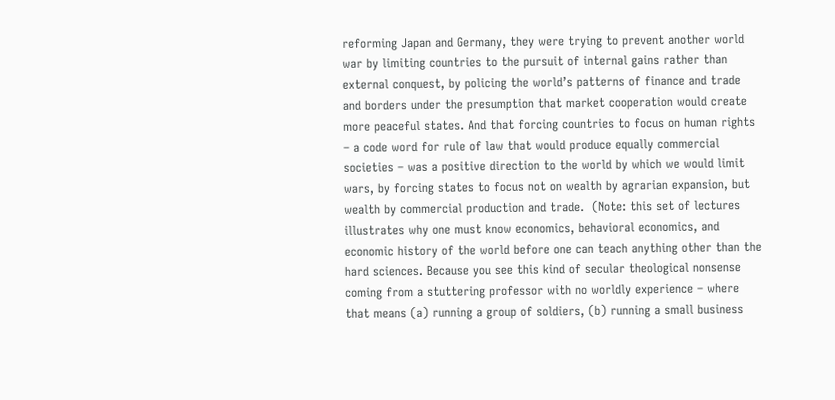reforming Japan and Germany, they were trying to prevent another world war by limiting countries to the pursuit of internal gains rather than external conquest, by policing the world’s patterns of finance and trade and borders under the presumption that market cooperation would create more peaceful states. And that forcing countries to focus on human rights – a code word for rule of law that would produce equally commercial societies – was a positive direction to the world by which we would limit wars, by forcing states to focus not on wealth by agrarian expansion, but wealth by commercial production and trade.  (Note: this set of lectures illustrates why one must know economics, behavioral economics, and economic history of the world before one can teach anything other than the hard sciences. Because you see this kind of secular theological nonsense coming from a stuttering professor with no worldly experience – where that means (a) running a group of soldiers, (b) running a small business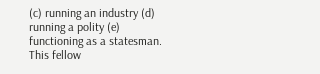(c) running an industry (d) running a polity (e) functioning as a statesman. This fellow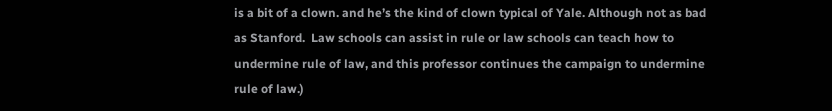is a bit of a clown. and he’s the kind of clown typical of Yale. Although not as bad as Stanford.  Law schools can assist in rule or law schools can teach how to undermine rule of law, and this professor continues the campaign to undermine rule of law.)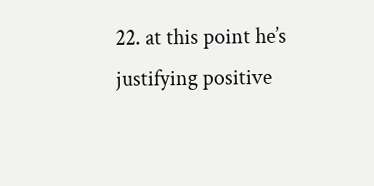22. at this point he’s justifying positive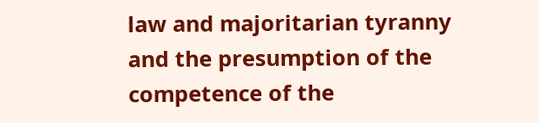law and majoritarian tyranny and the presumption of the competence of the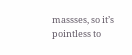massses, so it’s pointless to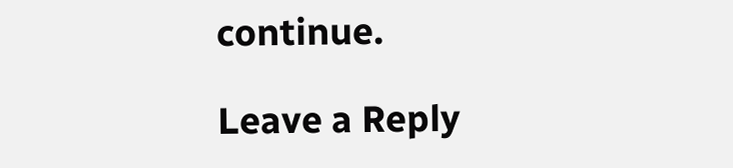continue.

Leave a Reply